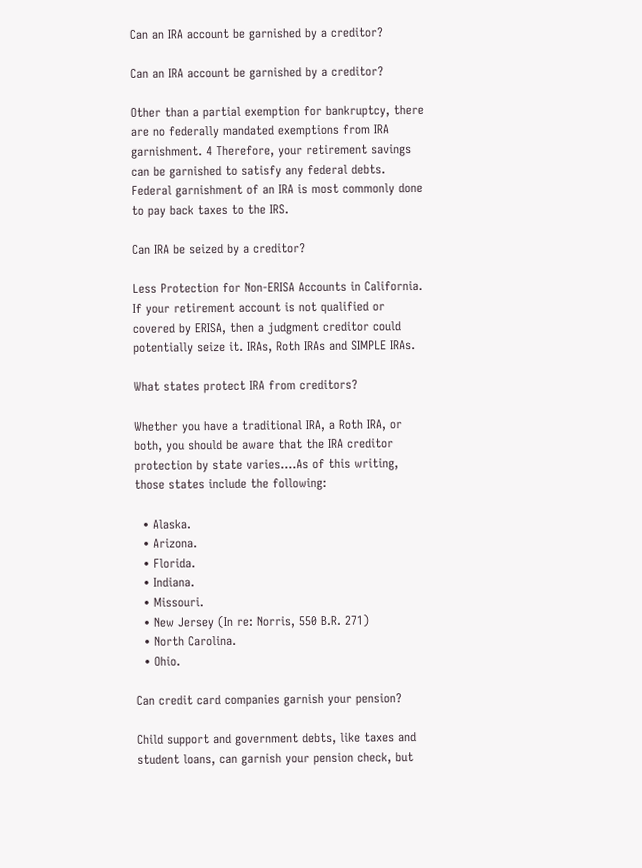Can an IRA account be garnished by a creditor?

Can an IRA account be garnished by a creditor?

Other than a partial exemption for bankruptcy, there are no federally mandated exemptions from IRA garnishment. 4 Therefore, your retirement savings can be garnished to satisfy any federal debts. Federal garnishment of an IRA is most commonly done to pay back taxes to the IRS.

Can IRA be seized by a creditor?

Less Protection for Non-ERISA Accounts in California. If your retirement account is not qualified or covered by ERISA, then a judgment creditor could potentially seize it. IRAs, Roth IRAs and SIMPLE IRAs.

What states protect IRA from creditors?

Whether you have a traditional IRA, a Roth IRA, or both, you should be aware that the IRA creditor protection by state varies….As of this writing, those states include the following:

  • Alaska.
  • Arizona.
  • Florida.
  • Indiana.
  • Missouri.
  • New Jersey (In re: Norris, 550 B.R. 271)
  • North Carolina.
  • Ohio.

Can credit card companies garnish your pension?

Child support and government debts, like taxes and student loans, can garnish your pension check, but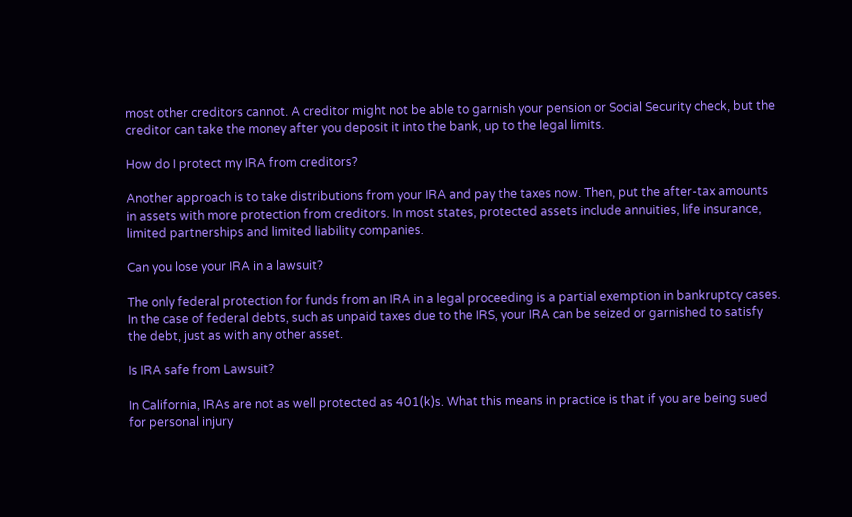most other creditors cannot. A creditor might not be able to garnish your pension or Social Security check, but the creditor can take the money after you deposit it into the bank, up to the legal limits.

How do I protect my IRA from creditors?

Another approach is to take distributions from your IRA and pay the taxes now. Then, put the after-tax amounts in assets with more protection from creditors. In most states, protected assets include annuities, life insurance, limited partnerships and limited liability companies.

Can you lose your IRA in a lawsuit?

The only federal protection for funds from an IRA in a legal proceeding is a partial exemption in bankruptcy cases. In the case of federal debts, such as unpaid taxes due to the IRS, your IRA can be seized or garnished to satisfy the debt, just as with any other asset.

Is IRA safe from Lawsuit?

In California, IRAs are not as well protected as 401(k)s. What this means in practice is that if you are being sued for personal injury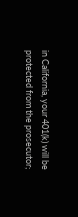in California, your 401(k) will be protected from the prosecutor;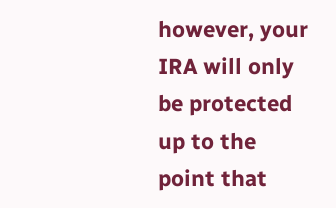however, your IRA will only be protected up to the point that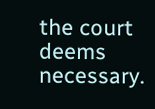the court deems necessary.